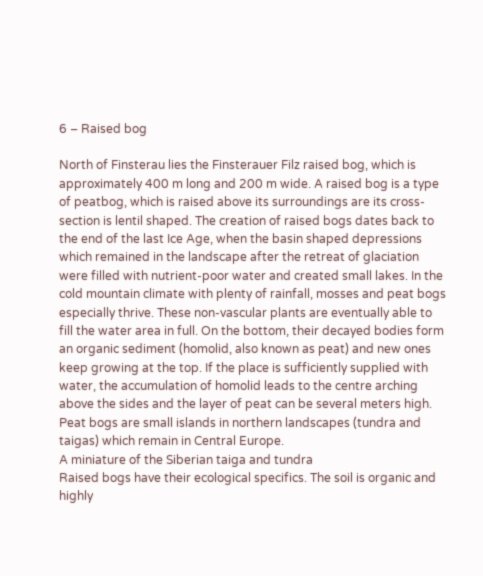6 – Raised bog

North of Finsterau lies the Finsterauer Filz raised bog, which is approximately 400 m long and 200 m wide. A raised bog is a type of peatbog, which is raised above its surroundings are its cross-section is lentil shaped. The creation of raised bogs dates back to the end of the last Ice Age, when the basin shaped depressions which remained in the landscape after the retreat of glaciation were filled with nutrient-poor water and created small lakes. In the cold mountain climate with plenty of rainfall, mosses and peat bogs especially thrive. These non-vascular plants are eventually able to fill the water area in full. On the bottom, their decayed bodies form an organic sediment (homolid, also known as peat) and new ones keep growing at the top. If the place is sufficiently supplied with water, the accumulation of homolid leads to the centre arching above the sides and the layer of peat can be several meters high. Peat bogs are small islands in northern landscapes (tundra and taigas) which remain in Central Europe.
A miniature of the Siberian taiga and tundra
Raised bogs have their ecological specifics. The soil is organic and highly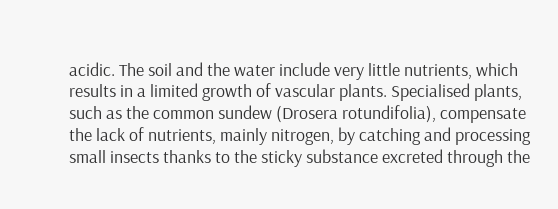acidic. The soil and the water include very little nutrients, which results in a limited growth of vascular plants. Specialised plants, such as the common sundew (Drosera rotundifolia), compensate the lack of nutrients, mainly nitrogen, by catching and processing small insects thanks to the sticky substance excreted through the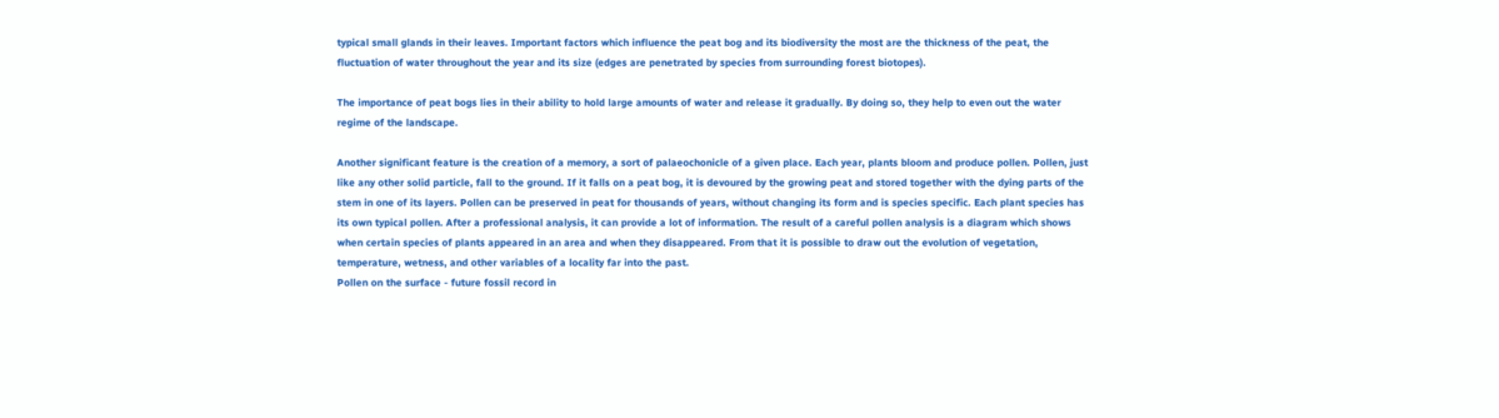typical small glands in their leaves. Important factors which influence the peat bog and its biodiversity the most are the thickness of the peat, the fluctuation of water throughout the year and its size (edges are penetrated by species from surrounding forest biotopes).

The importance of peat bogs lies in their ability to hold large amounts of water and release it gradually. By doing so, they help to even out the water regime of the landscape.

Another significant feature is the creation of a memory, a sort of palaeochonicle of a given place. Each year, plants bloom and produce pollen. Pollen, just like any other solid particle, fall to the ground. If it falls on a peat bog, it is devoured by the growing peat and stored together with the dying parts of the stem in one of its layers. Pollen can be preserved in peat for thousands of years, without changing its form and is species specific. Each plant species has its own typical pollen. After a professional analysis, it can provide a lot of information. The result of a careful pollen analysis is a diagram which shows when certain species of plants appeared in an area and when they disappeared. From that it is possible to draw out the evolution of vegetation, temperature, wetness, and other variables of a locality far into the past.
Pollen on the surface - future fossil record in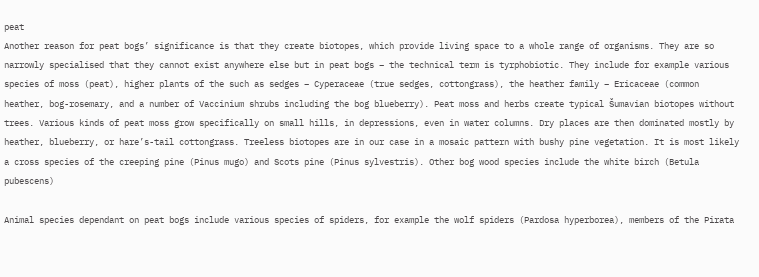peat
Another reason for peat bogs’ significance is that they create biotopes, which provide living space to a whole range of organisms. They are so narrowly specialised that they cannot exist anywhere else but in peat bogs – the technical term is tyrphobiotic. They include for example various species of moss (peat), higher plants of the such as sedges – Cyperaceae (true sedges, cottongrass), the heather family – Ericaceae (common heather, bog-rosemary, and a number of Vaccinium shrubs including the bog blueberry). Peat moss and herbs create typical Šumavian biotopes without trees. Various kinds of peat moss grow specifically on small hills, in depressions, even in water columns. Dry places are then dominated mostly by heather, blueberry, or hare’s-tail cottongrass. Treeless biotopes are in our case in a mosaic pattern with bushy pine vegetation. It is most likely a cross species of the creeping pine (Pinus mugo) and Scots pine (Pinus sylvestris). Other bog wood species include the white birch (Betula pubescens)

Animal species dependant on peat bogs include various species of spiders, for example the wolf spiders (Pardosa hyperborea), members of the Pirata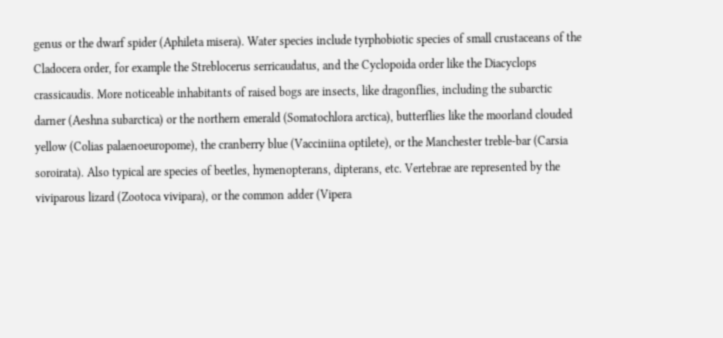genus or the dwarf spider (Aphileta misera). Water species include tyrphobiotic species of small crustaceans of the Cladocera order, for example the Streblocerus serricaudatus, and the Cyclopoida order like the Diacyclops crassicaudis. More noticeable inhabitants of raised bogs are insects, like dragonflies, including the subarctic darner (Aeshna subarctica) or the northern emerald (Somatochlora arctica), butterflies like the moorland clouded yellow (Colias palaenoeuropome), the cranberry blue (Vacciniina optilete), or the Manchester treble-bar (Carsia soroirata). Also typical are species of beetles, hymenopterans, dipterans, etc. Vertebrae are represented by the viviparous lizard (Zootoca vivipara), or the common adder (Vipera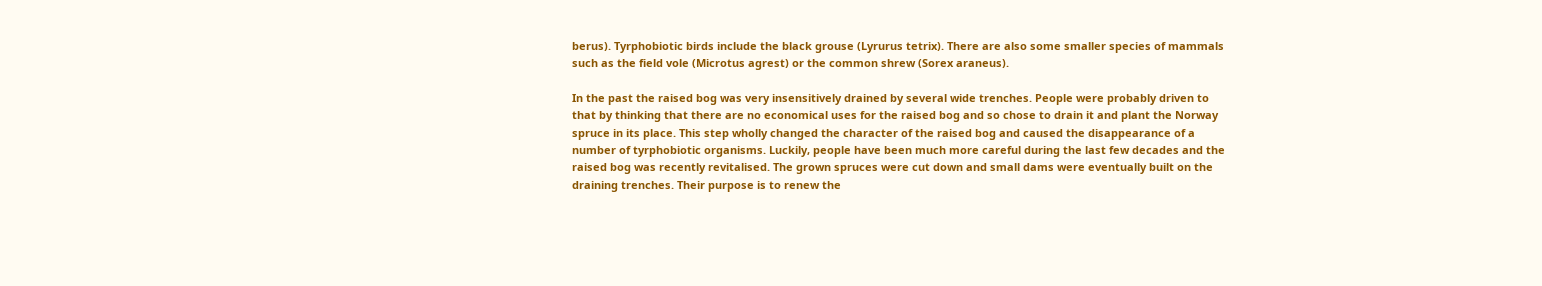berus). Tyrphobiotic birds include the black grouse (Lyrurus tetrix). There are also some smaller species of mammals such as the field vole (Microtus agrest) or the common shrew (Sorex araneus).

In the past the raised bog was very insensitively drained by several wide trenches. People were probably driven to that by thinking that there are no economical uses for the raised bog and so chose to drain it and plant the Norway spruce in its place. This step wholly changed the character of the raised bog and caused the disappearance of a number of tyrphobiotic organisms. Luckily, people have been much more careful during the last few decades and the raised bog was recently revitalised. The grown spruces were cut down and small dams were eventually built on the draining trenches. Their purpose is to renew the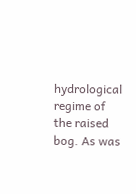hydrological regime of the raised bog. As was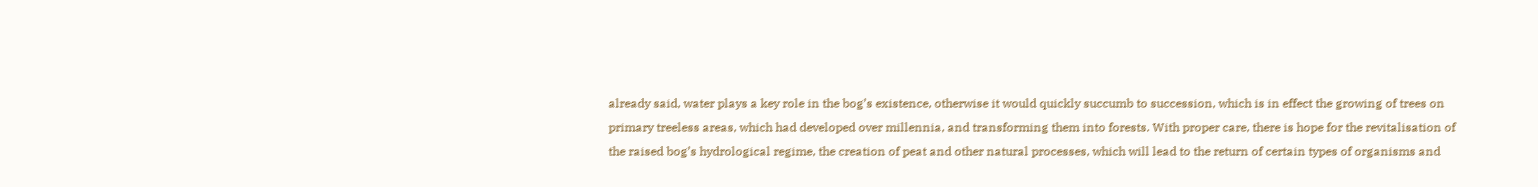already said, water plays a key role in the bog’s existence, otherwise it would quickly succumb to succession, which is in effect the growing of trees on primary treeless areas, which had developed over millennia, and transforming them into forests. With proper care, there is hope for the revitalisation of the raised bog’s hydrological regime, the creation of peat and other natural processes, which will lead to the return of certain types of organisms and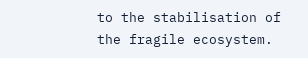to the stabilisation of the fragile ecosystem.